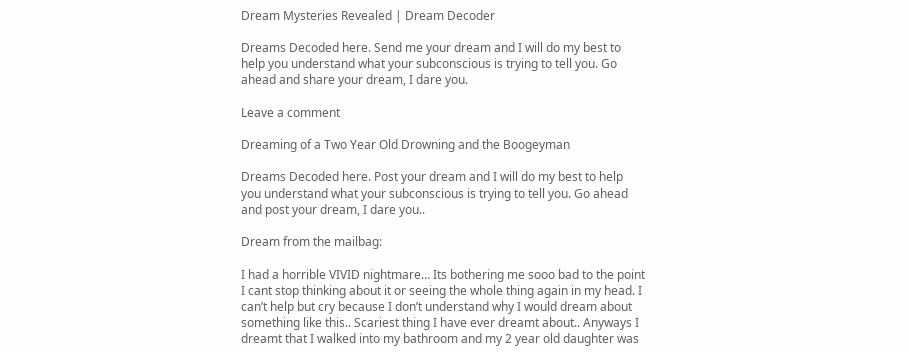Dream Mysteries Revealed | Dream Decoder

Dreams Decoded here. Send me your dream and I will do my best to help you understand what your subconscious is trying to tell you. Go ahead and share your dream, I dare you.

Leave a comment

Dreaming of a Two Year Old Drowning and the Boogeyman

Dreams Decoded here. Post your dream and I will do my best to help you understand what your subconscious is trying to tell you. Go ahead and post your dream, I dare you..

Dream from the mailbag:

I had a horrible VIVID nightmare… Its bothering me sooo bad to the point I cant stop thinking about it or seeing the whole thing again in my head. I can’t help but cry because I don’t understand why I would dream about something like this.. Scariest thing I have ever dreamt about.. Anyways I dreamt that I walked into my bathroom and my 2 year old daughter was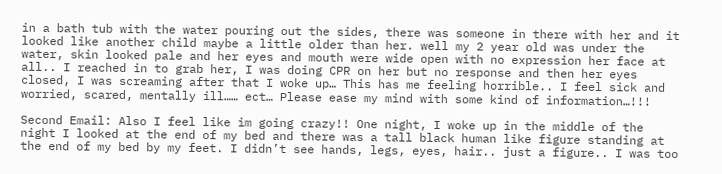in a bath tub with the water pouring out the sides, there was someone in there with her and it looked like another child maybe a little older than her. well my 2 year old was under the water, skin looked pale and her eyes and mouth were wide open with no expression her face at all.. I reached in to grab her, I was doing CPR on her but no response and then her eyes closed, I was screaming after that I woke up… This has me feeling horrible.. I feel sick and worried, scared, mentally ill…… ect… Please ease my mind with some kind of information…!!!

Second Email: Also I feel like im going crazy!! One night, I woke up in the middle of the night I looked at the end of my bed and there was a tall black human like figure standing at the end of my bed by my feet. I didn’t see hands, legs, eyes, hair.. just a figure.. I was too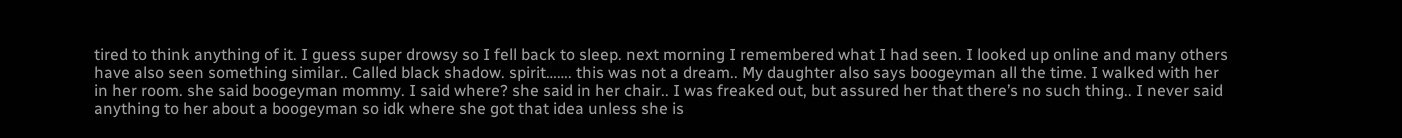tired to think anything of it. I guess super drowsy so I fell back to sleep. next morning I remembered what I had seen. I looked up online and many others have also seen something similar.. Called black shadow. spirit……. this was not a dream.. My daughter also says boogeyman all the time. I walked with her in her room. she said boogeyman mommy. I said where? she said in her chair.. I was freaked out, but assured her that there’s no such thing.. I never said anything to her about a boogeyman so idk where she got that idea unless she is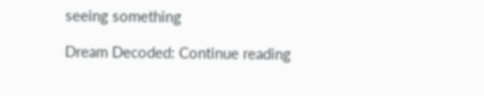seeing something

Dream Decoded: Continue reading